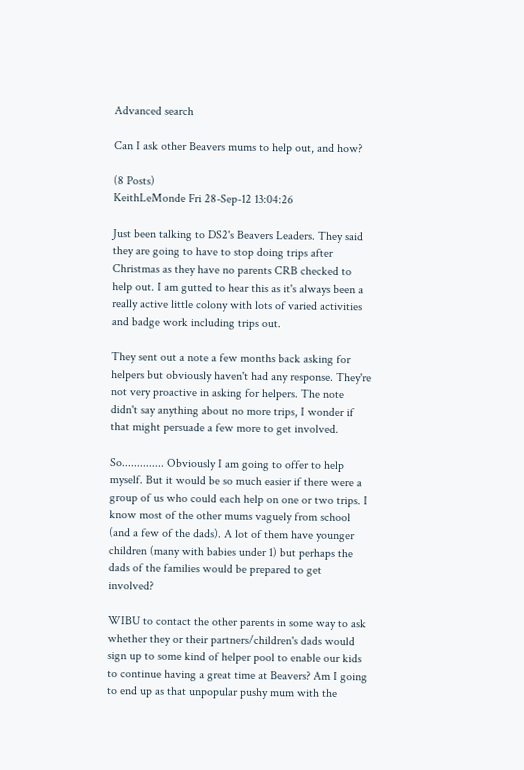Advanced search

Can I ask other Beavers mums to help out, and how?

(8 Posts)
KeithLeMonde Fri 28-Sep-12 13:04:26

Just been talking to DS2's Beavers Leaders. They said they are going to have to stop doing trips after Christmas as they have no parents CRB checked to help out. I am gutted to hear this as it's always been a really active little colony with lots of varied activities and badge work including trips out.

They sent out a note a few months back asking for helpers but obviously haven't had any response. They're not very proactive in asking for helpers. The note didn't say anything about no more trips, I wonder if that might persuade a few more to get involved.

So.............. Obviously I am going to offer to help myself. But it would be so much easier if there were a group of us who could each help on one or two trips. I know most of the other mums vaguely from school (and a few of the dads). A lot of them have younger children (many with babies under 1) but perhaps the dads of the families would be prepared to get involved?

WIBU to contact the other parents in some way to ask whether they or their partners/children's dads would sign up to some kind of helper pool to enable our kids to continue having a great time at Beavers? Am I going to end up as that unpopular pushy mum with the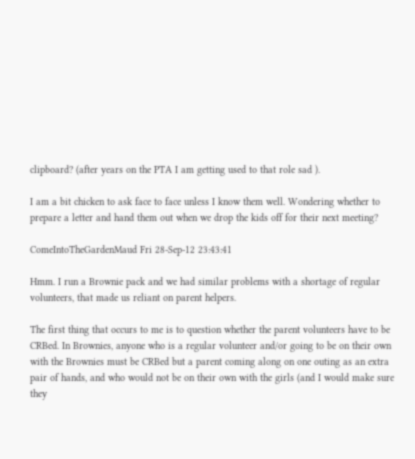clipboard? (after years on the PTA I am getting used to that role sad ).

I am a bit chicken to ask face to face unless I know them well. Wondering whether to prepare a letter and hand them out when we drop the kids off for their next meeting?

ComeIntoTheGardenMaud Fri 28-Sep-12 23:43:41

Hmm. I run a Brownie pack and we had similar problems with a shortage of regular volunteers, that made us reliant on parent helpers.

The first thing that occurs to me is to question whether the parent volunteers have to be CRBed. In Brownies, anyone who is a regular volunteer and/or going to be on their own with the Brownies must be CRBed but a parent coming along on one outing as an extra pair of hands, and who would not be on their own with the girls (and I would make sure they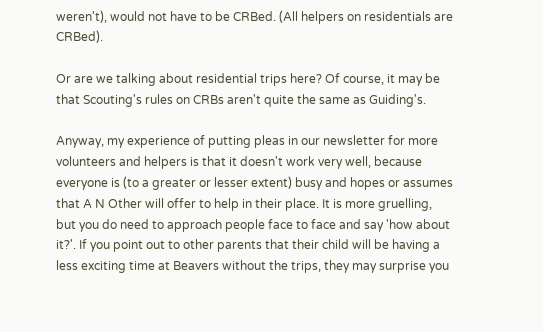weren't), would not have to be CRBed. (All helpers on residentials are CRBed).

Or are we talking about residential trips here? Of course, it may be that Scouting's rules on CRBs aren't quite the same as Guiding's.

Anyway, my experience of putting pleas in our newsletter for more volunteers and helpers is that it doesn't work very well, because everyone is (to a greater or lesser extent) busy and hopes or assumes that A N Other will offer to help in their place. It is more gruelling, but you do need to approach people face to face and say 'how about it?'. If you point out to other parents that their child will be having a less exciting time at Beavers without the trips, they may surprise you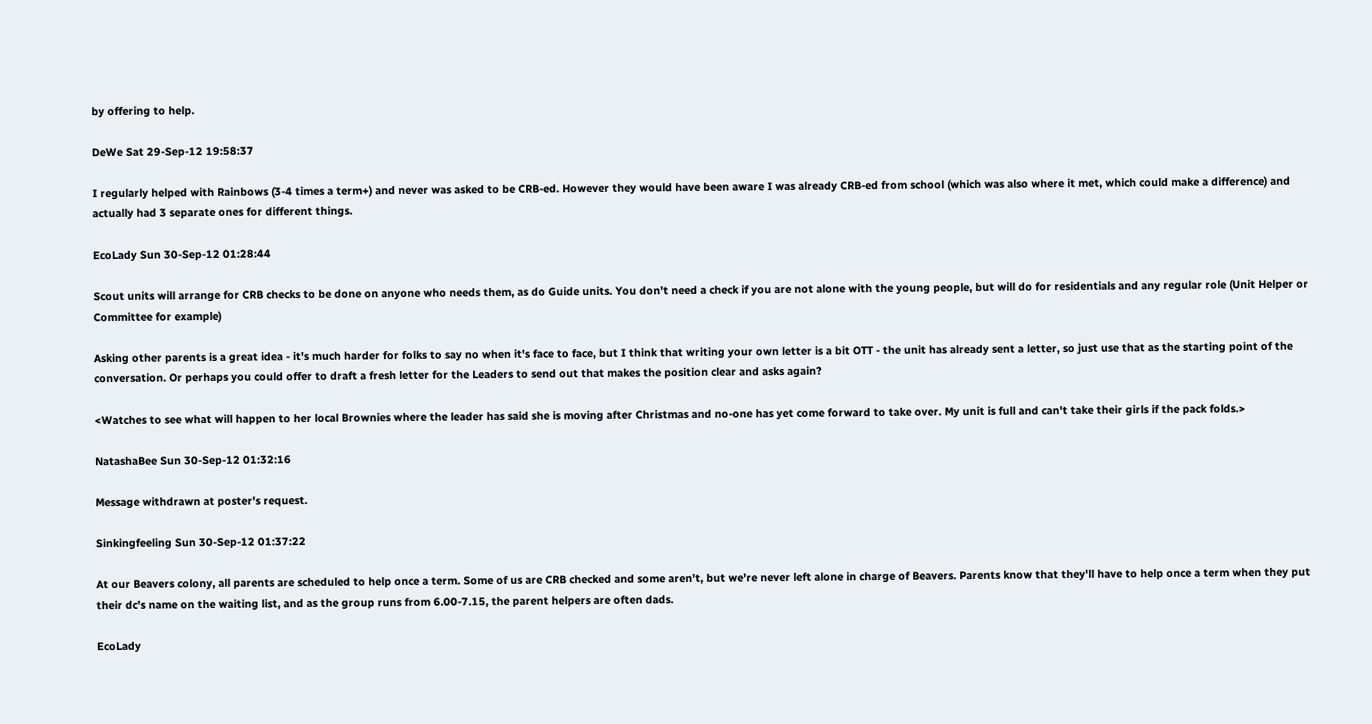by offering to help.

DeWe Sat 29-Sep-12 19:58:37

I regularly helped with Rainbows (3-4 times a term+) and never was asked to be CRB-ed. However they would have been aware I was already CRB-ed from school (which was also where it met, which could make a difference) and actually had 3 separate ones for different things.

EcoLady Sun 30-Sep-12 01:28:44

Scout units will arrange for CRB checks to be done on anyone who needs them, as do Guide units. You don't need a check if you are not alone with the young people, but will do for residentials and any regular role (Unit Helper or Committee for example)

Asking other parents is a great idea - it's much harder for folks to say no when it's face to face, but I think that writing your own letter is a bit OTT - the unit has already sent a letter, so just use that as the starting point of the conversation. Or perhaps you could offer to draft a fresh letter for the Leaders to send out that makes the position clear and asks again?

<Watches to see what will happen to her local Brownies where the leader has said she is moving after Christmas and no-one has yet come forward to take over. My unit is full and can't take their girls if the pack folds.>

NatashaBee Sun 30-Sep-12 01:32:16

Message withdrawn at poster's request.

Sinkingfeeling Sun 30-Sep-12 01:37:22

At our Beavers colony, all parents are scheduled to help once a term. Some of us are CRB checked and some aren't, but we're never left alone in charge of Beavers. Parents know that they'll have to help once a term when they put their dc's name on the waiting list, and as the group runs from 6.00-7.15, the parent helpers are often dads.

EcoLady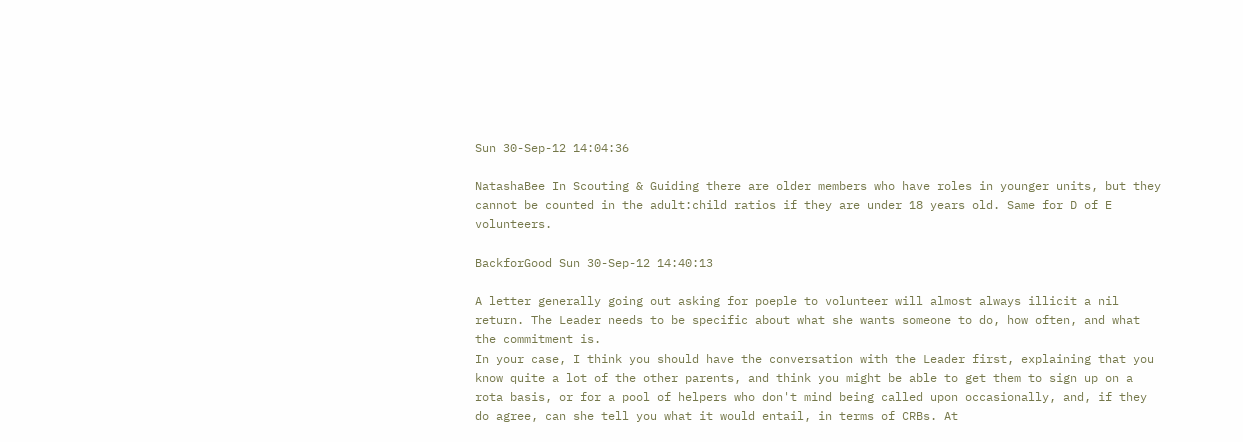Sun 30-Sep-12 14:04:36

NatashaBee In Scouting & Guiding there are older members who have roles in younger units, but they cannot be counted in the adult:child ratios if they are under 18 years old. Same for D of E volunteers.

BackforGood Sun 30-Sep-12 14:40:13

A letter generally going out asking for poeple to volunteer will almost always illicit a nil return. The Leader needs to be specific about what she wants someone to do, how often, and what the commitment is.
In your case, I think you should have the conversation with the Leader first, explaining that you know quite a lot of the other parents, and think you might be able to get them to sign up on a rota basis, or for a pool of helpers who don't mind being called upon occasionally, and, if they do agree, can she tell you what it would entail, in terms of CRBs. At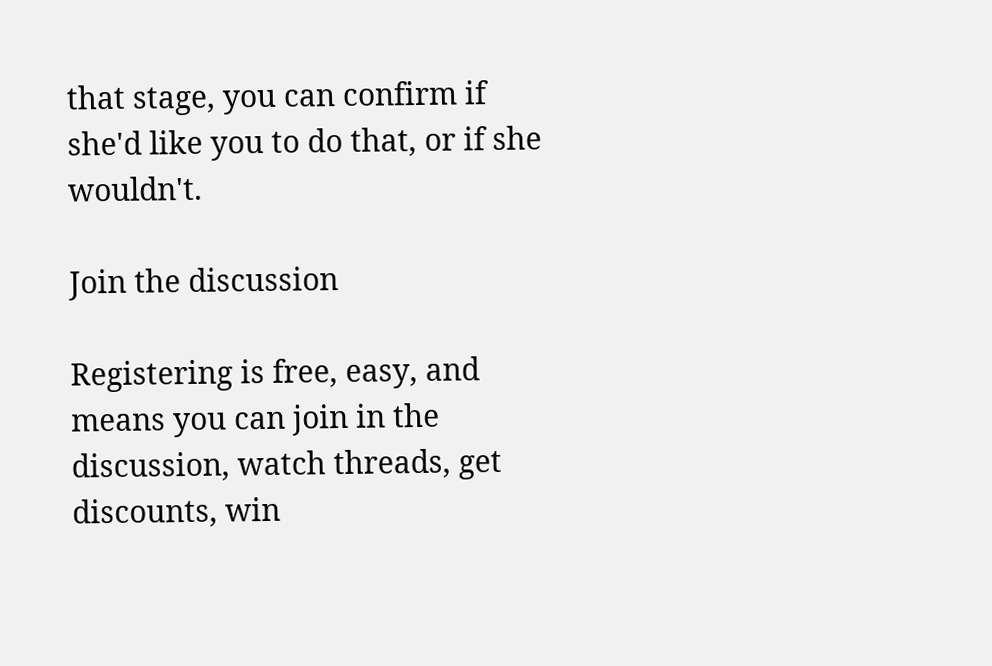that stage, you can confirm if she'd like you to do that, or if she wouldn't.

Join the discussion

Registering is free, easy, and means you can join in the discussion, watch threads, get discounts, win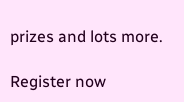prizes and lots more.

Register now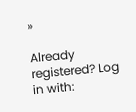»

Already registered? Log in with: